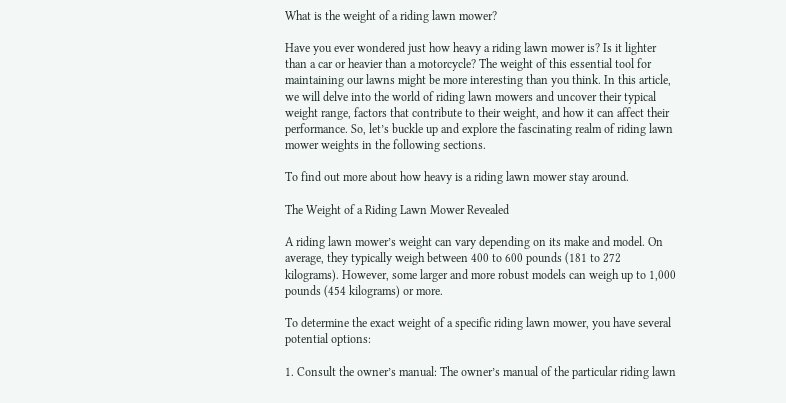What is the weight of a riding lawn mower?

Have you ever wondered just how heavy a riding lawn mower is? Is it lighter than a car or heavier than a motorcycle? The weight of this essential tool for maintaining our lawns might be more interesting than you think. In this article, we will delve into the world of riding lawn mowers and uncover their typical weight range, factors that contribute to their weight, and how it can affect their performance. So, let’s buckle up and explore the fascinating realm of riding lawn mower weights in the following sections.

To find out more about how heavy is a riding lawn mower stay around.

The Weight of a Riding Lawn Mower Revealed

A riding lawn mower’s weight can vary depending on its make and model. On average, they typically weigh between 400 to 600 pounds (181 to 272 kilograms). However, some larger and more robust models can weigh up to 1,000 pounds (454 kilograms) or more.

To determine the exact weight of a specific riding lawn mower, you have several potential options:

1. Consult the owner’s manual: The owner’s manual of the particular riding lawn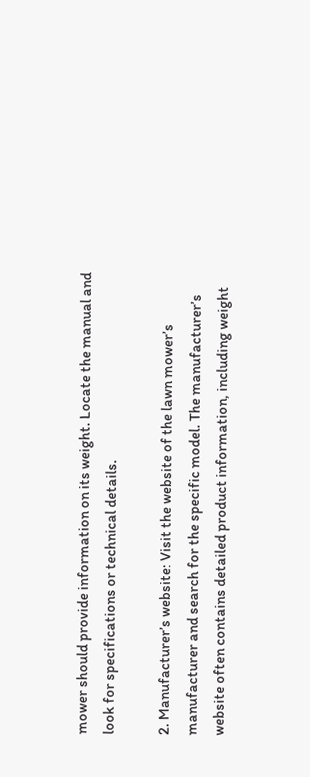mower should provide information on its weight. Locate the manual and look for specifications or technical details.

2. Manufacturer’s website: Visit the website of the lawn mower’s manufacturer and search for the specific model. The manufacturer’s website often contains detailed product information, including weight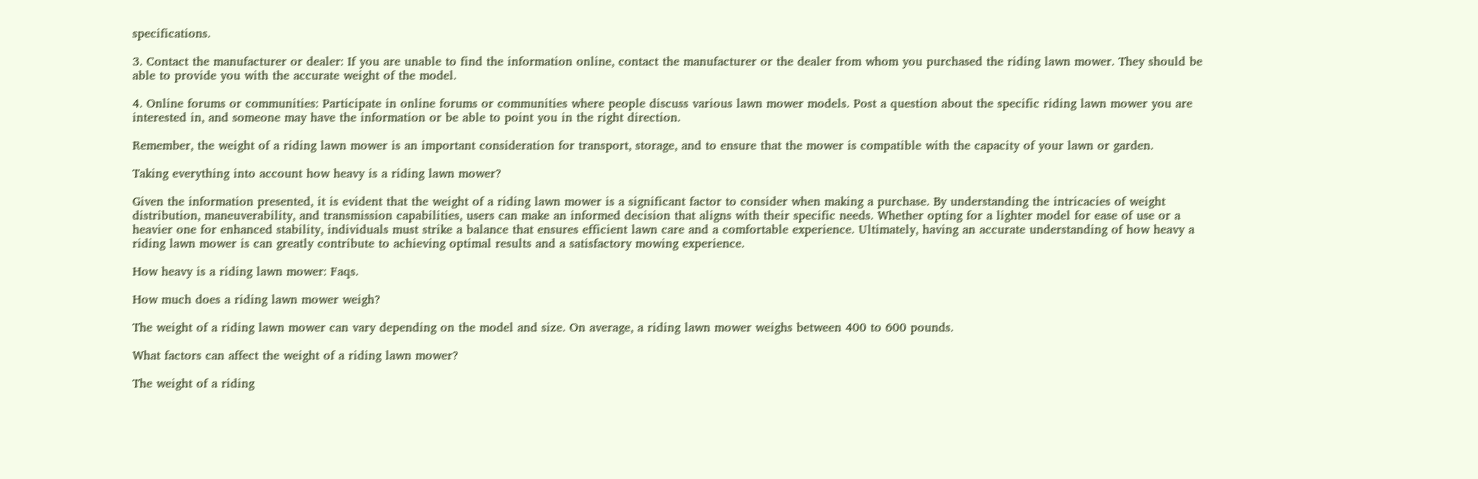specifications.

3. Contact the manufacturer or dealer: If you are unable to find the information online, contact the manufacturer or the dealer from whom you purchased the riding lawn mower. They should be able to provide you with the accurate weight of the model.

4. Online forums or communities: Participate in online forums or communities where people discuss various lawn mower models. Post a question about the specific riding lawn mower you are interested in, and someone may have the information or be able to point you in the right direction.

Remember, the weight of a riding lawn mower is an important consideration for transport, storage, and to ensure that the mower is compatible with the capacity of your lawn or garden.

Taking everything into account how heavy is a riding lawn mower?

Given the information presented, it is evident that the weight of a riding lawn mower is a significant factor to consider when making a purchase. By understanding the intricacies of weight distribution, maneuverability, and transmission capabilities, users can make an informed decision that aligns with their specific needs. Whether opting for a lighter model for ease of use or a heavier one for enhanced stability, individuals must strike a balance that ensures efficient lawn care and a comfortable experience. Ultimately, having an accurate understanding of how heavy a riding lawn mower is can greatly contribute to achieving optimal results and a satisfactory mowing experience.

How heavy is a riding lawn mower: Faqs.

How much does a riding lawn mower weigh?

The weight of a riding lawn mower can vary depending on the model and size. On average, a riding lawn mower weighs between 400 to 600 pounds.

What factors can affect the weight of a riding lawn mower?

The weight of a riding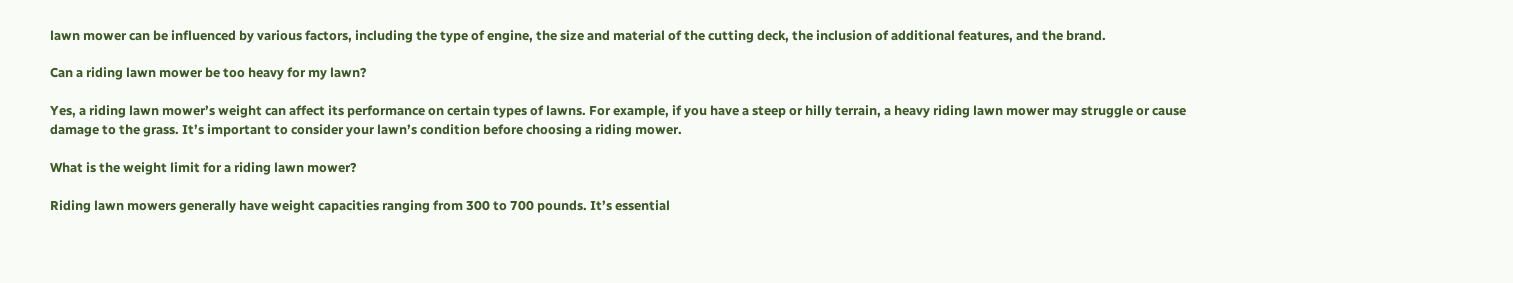lawn mower can be influenced by various factors, including the type of engine, the size and material of the cutting deck, the inclusion of additional features, and the brand.

Can a riding lawn mower be too heavy for my lawn?

Yes, a riding lawn mower’s weight can affect its performance on certain types of lawns. For example, if you have a steep or hilly terrain, a heavy riding lawn mower may struggle or cause damage to the grass. It’s important to consider your lawn’s condition before choosing a riding mower.

What is the weight limit for a riding lawn mower?

Riding lawn mowers generally have weight capacities ranging from 300 to 700 pounds. It’s essential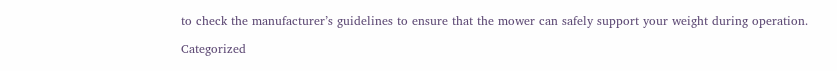to check the manufacturer’s guidelines to ensure that the mower can safely support your weight during operation.

Categorized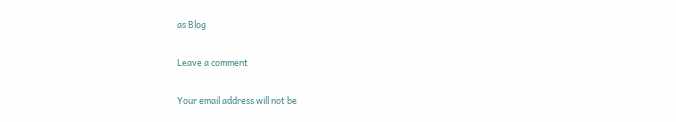as Blog

Leave a comment

Your email address will not be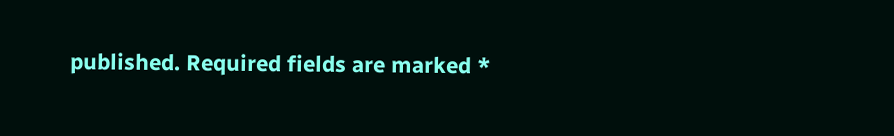published. Required fields are marked *